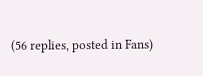(56 replies, posted in Fans)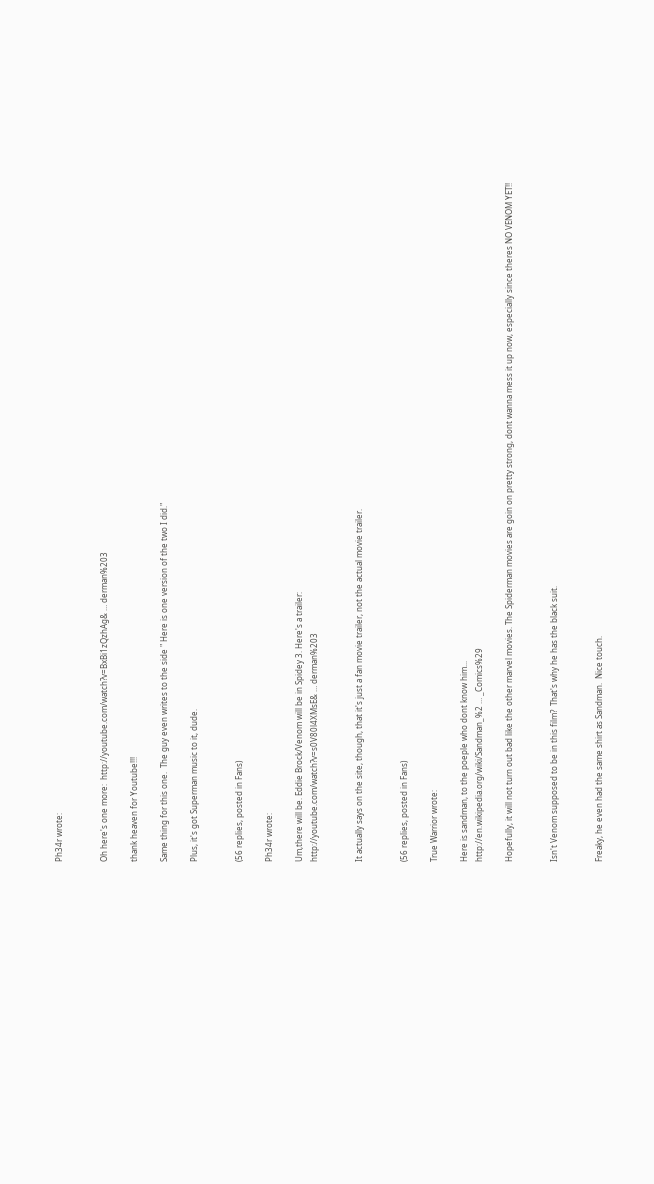Ph34r wrote:


Oh here's one more:  http://youtube.com/watch?v=BxBi1zQzhAg& … derman%203

thank heaven for Youtube!!!

Same thing for this one.  The guy even writes to the side " Here is one version of the two I did."

Plus, it's got Superman music to it, dude.


(56 replies, posted in Fans)

Ph34r wrote:

Um,there will be. Eddie Brock/Venom will be in Spidey 3. Here's a trailer:
http://youtube.com/watch?v=s0V80l4XMsE& … derman%203


It actually says on the site, though, that it's just a fan movie trailer, not the actual movie trailer.


(56 replies, posted in Fans)

True Warrior wrote:

Here is sandman, to the poeple who dont know him...
http://en.wikipedia.org/wiki/Sandman_%2 … _Comics%29

Hopefully, it will not turn out bad like the other marvel movies. The Spiderman movies are goin on pretty strong, dont wanna mess it up now, especially since theres NO VENOM YET!!


Isn't Venom supposed to be in this film?  That's why he has the black suit.


Freaky, he even had the same shirt as Sandman.  Nice touch.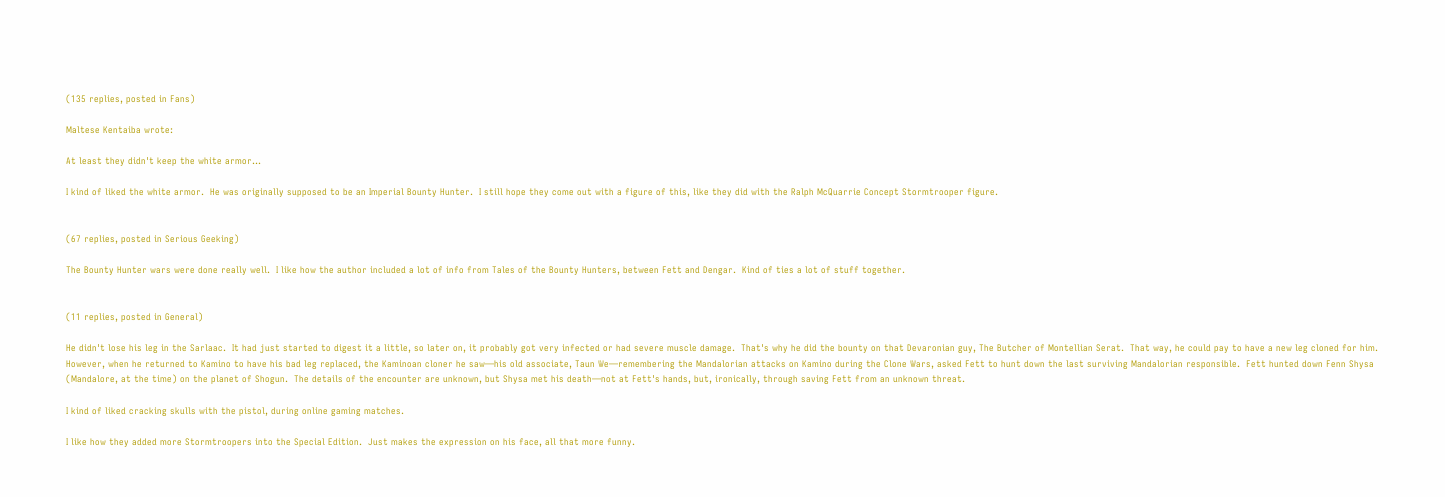(135 replies, posted in Fans)

Maltese Kentaiba wrote:

At least they didn't keep the white armor...

I kind of liked the white armor.  He was originally supposed to be an Imperial Bounty Hunter.  I still hope they come out with a figure of this, like they did with the Ralph McQuarrie Concept Stormtrooper figure.


(67 replies, posted in Serious Geeking)

The Bounty Hunter wars were done really well.  I like how the author included a lot of info from Tales of the Bounty Hunters, between Fett and Dengar.  Kind of ties a lot of stuff together.


(11 replies, posted in General)

He didn't lose his leg in the Sarlaac.  It had just started to digest it a little, so later on, it probably got very infected or had severe muscle damage.  That's why he did the bounty on that Devaronian guy, The Butcher of Montellian Serat.  That way, he could pay to have a new leg cloned for him.  However, when he returned to Kamino to have his bad leg replaced, the Kaminoan cloner he saw—his old associate, Taun We—remembering the Mandalorian attacks on Kamino during the Clone Wars, asked Fett to hunt down the last surviving Mandalorian responsible.  Fett hunted down Fenn Shysa (Mandalore, at the time) on the planet of Shogun.  The details of the encounter are unknown, but Shysa met his death—not at Fett's hands, but, ironically, through saving Fett from an unknown threat.

I kind of liked cracking skulls with the pistol, during online gaming matches.

I like how they added more Stormtroopers into the Special Edition.  Just makes the expression on his face, all that more funny.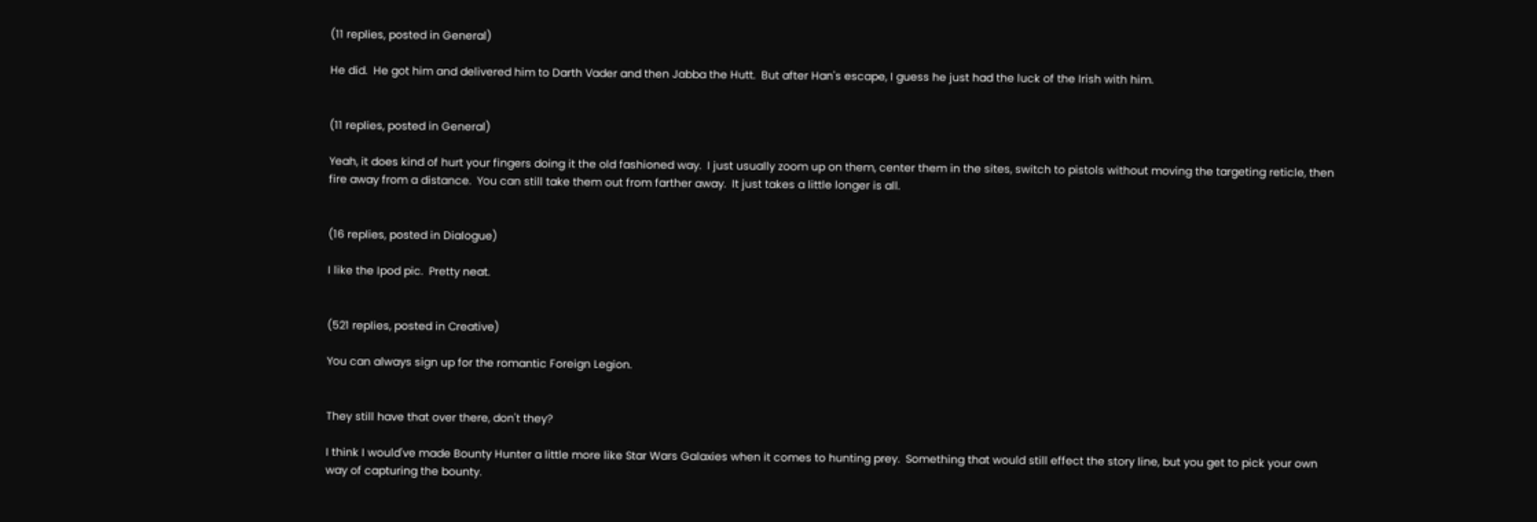(11 replies, posted in General)

He did.  He got him and delivered him to Darth Vader and then Jabba the Hutt.  But after Han's escape, I guess he just had the luck of the Irish with him.


(11 replies, posted in General)

Yeah, it does kind of hurt your fingers doing it the old fashioned way.  I just usually zoom up on them, center them in the sites, switch to pistols without moving the targeting reticle, then fire away from a distance.  You can still take them out from farther away.  It just takes a little longer is all.


(16 replies, posted in Dialogue)

I like the Ipod pic.  Pretty neat.


(521 replies, posted in Creative)

You can always sign up for the romantic Foreign Legion.


They still have that over there, don't they?

I think I would've made Bounty Hunter a little more like Star Wars Galaxies when it comes to hunting prey.  Something that would still effect the story line, but you get to pick your own way of capturing the bounty.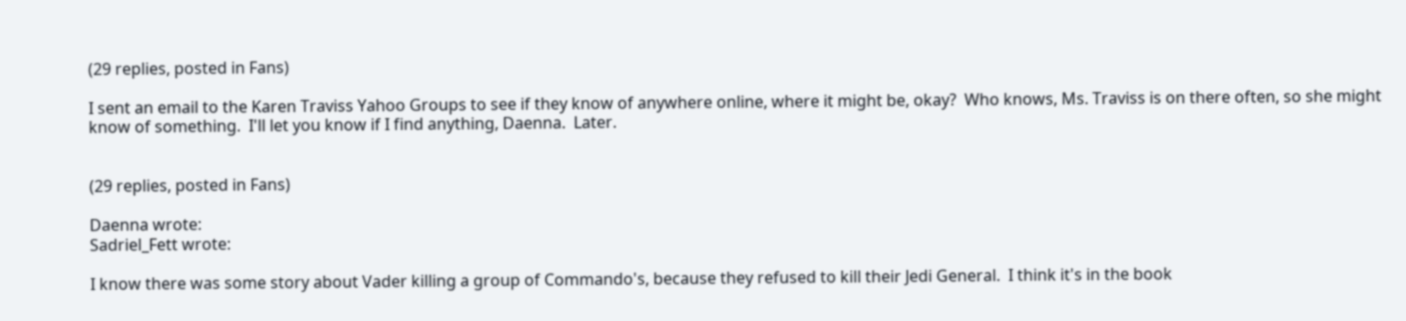(29 replies, posted in Fans)

I sent an email to the Karen Traviss Yahoo Groups to see if they know of anywhere online, where it might be, okay?  Who knows, Ms. Traviss is on there often, so she might know of something.  I'll let you know if I find anything, Daenna.  Later.


(29 replies, posted in Fans)

Daenna wrote:
Sadriel_Fett wrote:

I know there was some story about Vader killing a group of Commando's, because they refused to kill their Jedi General.  I think it's in the book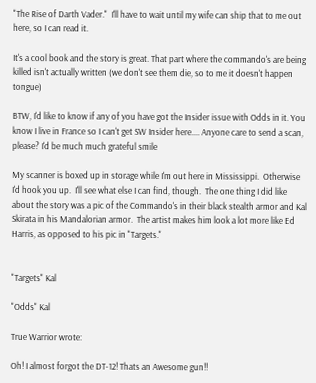"The Rise of Darth Vader."  I'll have to wait until my wife can ship that to me out here, so I can read it.

It's a cool book and the story is great. That part where the commando's are being killed isn't actually written (we don't see them die, so to me it doesn't happen  tongue)

BTW, I'd like to know if any of you have got the Insider issue with Odds in it. You know I live in France so I can't get SW Insider here.... Anyone care to send a scan, please? I'd be much much grateful smile

My scanner is boxed up in storage while I'm out here in Mississippi.  Otherwise I'd hook you up.  I'll see what else I can find, though.  The one thing I did like about the story was a pic of the Commando's in their black stealth armor and Kal Skirata in his Mandalorian armor.  The artist makes him look a lot more like Ed Harris, as opposed to his pic in "Targets."


"Targets" Kal

"Odds" Kal

True Warrior wrote:

Oh! I almost forgot the DT-12! Thats an Awesome gun!!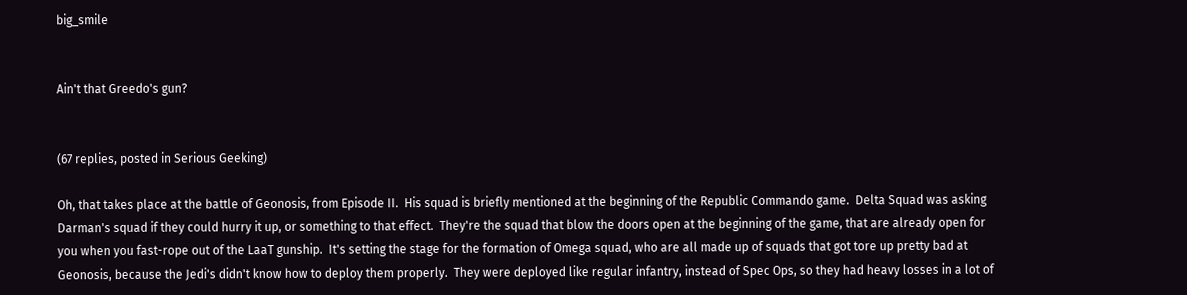big_smile


Ain't that Greedo's gun?


(67 replies, posted in Serious Geeking)

Oh, that takes place at the battle of Geonosis, from Episode II.  His squad is briefly mentioned at the beginning of the Republic Commando game.  Delta Squad was asking Darman's squad if they could hurry it up, or something to that effect.  They're the squad that blow the doors open at the beginning of the game, that are already open for you when you fast-rope out of the LaaT gunship.  It's setting the stage for the formation of Omega squad, who are all made up of squads that got tore up pretty bad at Geonosis, because the Jedi's didn't know how to deploy them properly.  They were deployed like regular infantry, instead of Spec Ops, so they had heavy losses in a lot of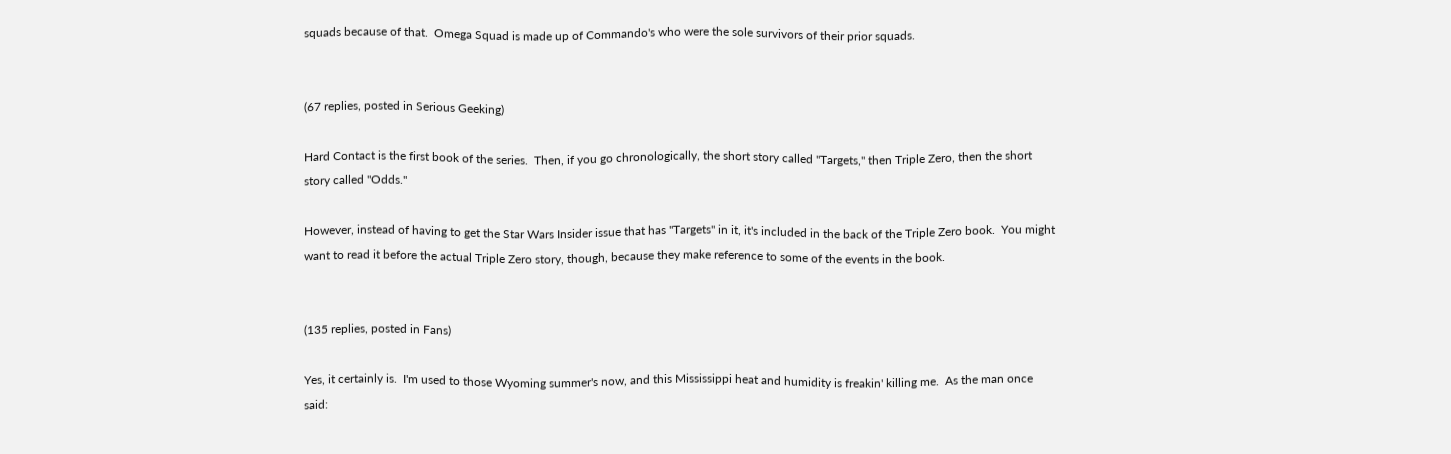squads because of that.  Omega Squad is made up of Commando's who were the sole survivors of their prior squads.


(67 replies, posted in Serious Geeking)

Hard Contact is the first book of the series.  Then, if you go chronologically, the short story called "Targets," then Triple Zero, then the short story called "Odds."

However, instead of having to get the Star Wars Insider issue that has "Targets" in it, it's included in the back of the Triple Zero book.  You might want to read it before the actual Triple Zero story, though, because they make reference to some of the events in the book.


(135 replies, posted in Fans)

Yes, it certainly is.  I'm used to those Wyoming summer's now, and this Mississippi heat and humidity is freakin' killing me.  As the man once said: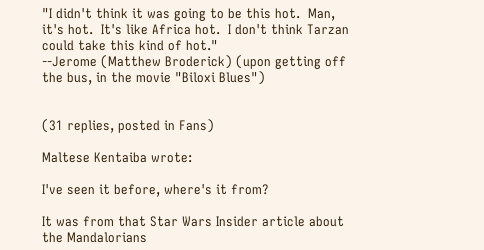"I didn't think it was going to be this hot.  Man, it's hot.  It's like Africa hot.  I don't think Tarzan could take this kind of hot."
--Jerome (Matthew Broderick) (upon getting off the bus, in the movie "Biloxi Blues")


(31 replies, posted in Fans)

Maltese Kentaiba wrote:

I've seen it before, where's it from?

It was from that Star Wars Insider article about the Mandalorians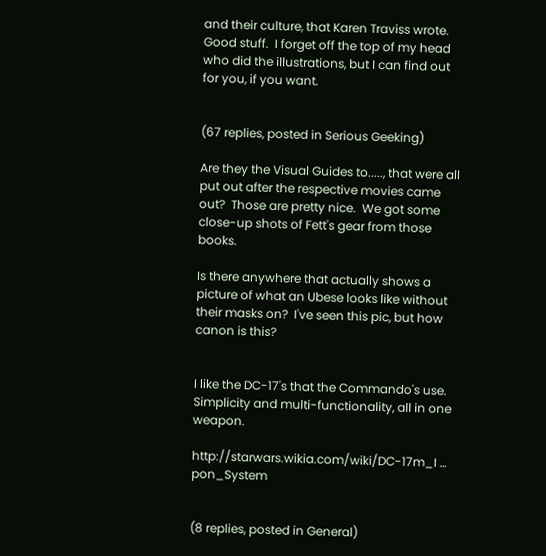and their culture, that Karen Traviss wrote.  Good stuff.  I forget off the top of my head who did the illustrations, but I can find out for you, if you want.


(67 replies, posted in Serious Geeking)

Are they the Visual Guides to....., that were all put out after the respective movies came out?  Those are pretty nice.  We got some close-up shots of Fett's gear from those books.

Is there anywhere that actually shows a picture of what an Ubese looks like without their masks on?  I've seen this pic, but how canon is this?


I like the DC-17's that the Commando's use.   Simplicity and multi-functionality, all in one weapon.

http://starwars.wikia.com/wiki/DC-17m_I … pon_System


(8 replies, posted in General)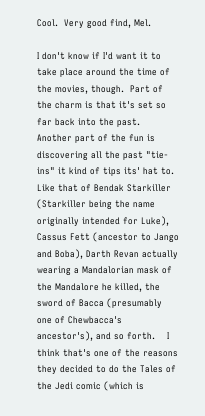Cool.  Very good find, Mel.

I don't know if I'd want it to take place around the time of the movies, though.  Part of the charm is that it's set so far back into the past.  Another part of the fun is discovering all the past "tie-ins" it kind of tips its' hat to.  Like that of Bendak Starkiller (Starkiller being the name originally intended for Luke), Cassus Fett (ancestor to Jango and Boba), Darth Revan actually wearing a Mandalorian mask of the Mandalore he killed, the sword of Bacca (presumably one of Chewbacca's ancestor's), and so forth.    I think that's one of the reasons they decided to do the Tales of the Jedi comic (which is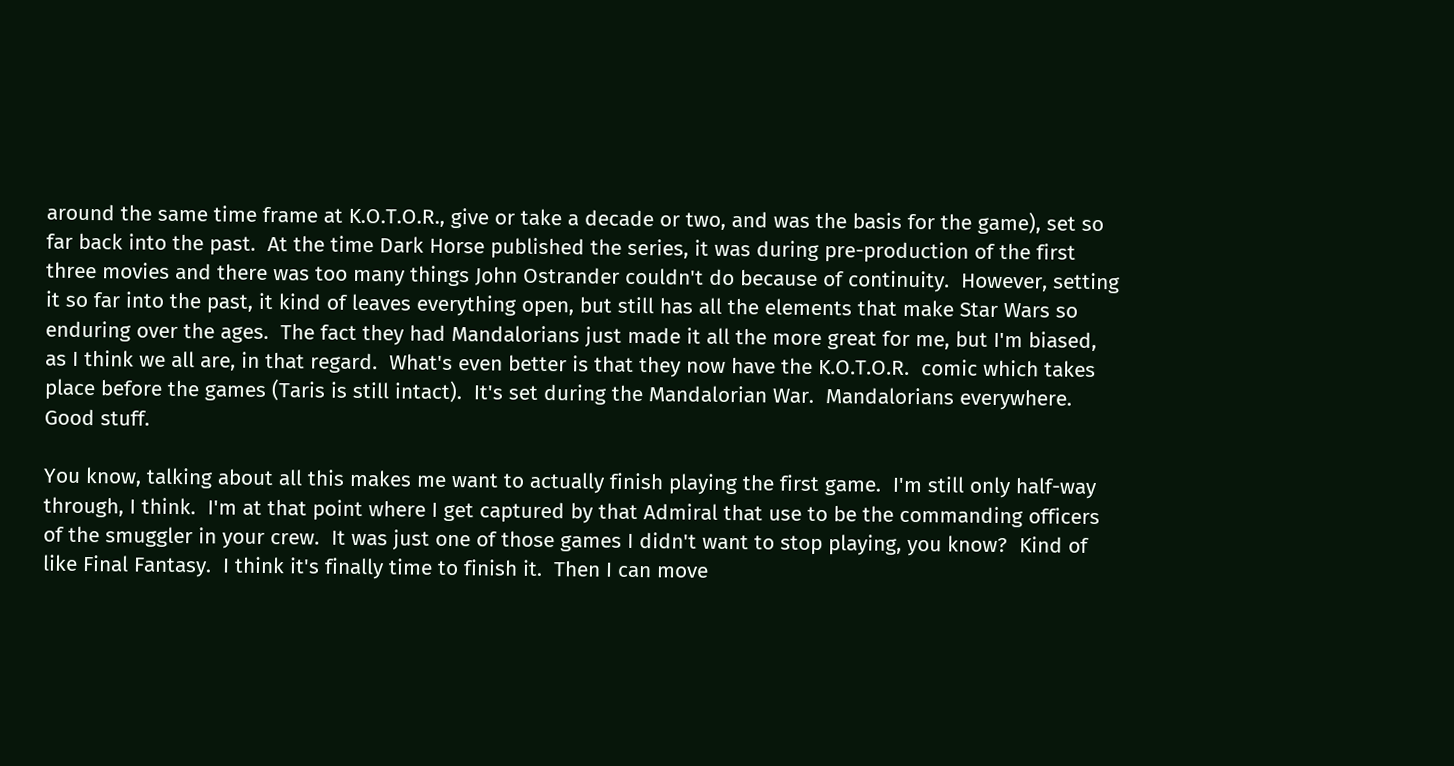around the same time frame at K.O.T.O.R., give or take a decade or two, and was the basis for the game), set so far back into the past.  At the time Dark Horse published the series, it was during pre-production of the first three movies and there was too many things John Ostrander couldn't do because of continuity.  However, setting it so far into the past, it kind of leaves everything open, but still has all the elements that make Star Wars so enduring over the ages.  The fact they had Mandalorians just made it all the more great for me, but I'm biased, as I think we all are, in that regard.  What's even better is that they now have the K.O.T.O.R.  comic which takes place before the games (Taris is still intact).  It's set during the Mandalorian War.  Mandalorians everywhere.  Good stuff.

You know, talking about all this makes me want to actually finish playing the first game.  I'm still only half-way through, I think.  I'm at that point where I get captured by that Admiral that use to be the commanding officers of the smuggler in your crew.  It was just one of those games I didn't want to stop playing, you know?  Kind of like Final Fantasy.  I think it's finally time to finish it.  Then I can move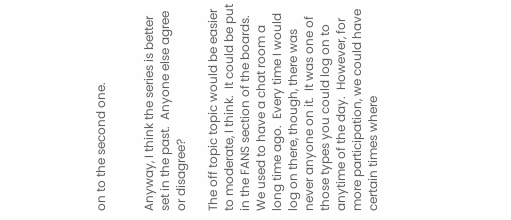on to the second one.


Anyway, I think the series is better set in the past.  Anyone else agree or disagree?

The off topic topic would be easier to moderate, I think.  It could be put in the FANS section of the boards.  We used to have a chat room a long time ago.  Every time I would log on there, though, there was never anyone on it.  It was one of those types you could log on to anytime of the day.  However, for more participation, we could have certain times where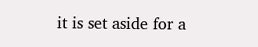it is set aside for a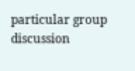particular group discussion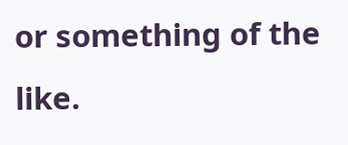or something of the like.